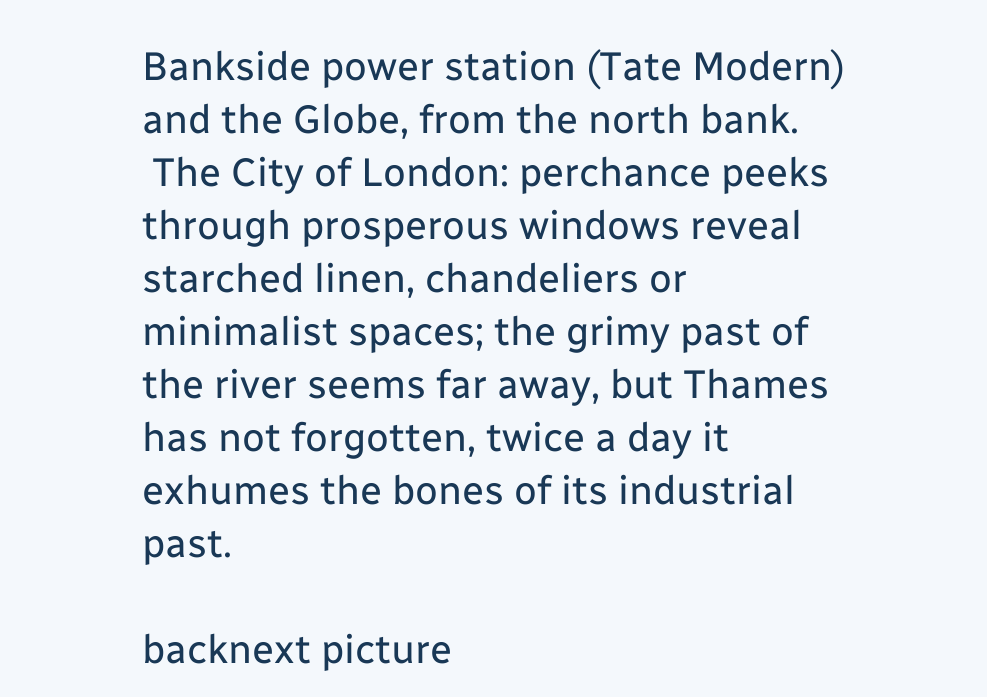Bankside power station (Tate Modern) and the Globe, from the north bank.
 The City of London: perchance peeks through prosperous windows reveal starched linen, chandeliers or minimalist spaces; the grimy past of the river seems far away, but Thames has not forgotten, twice a day it exhumes the bones of its industrial past.

backnext picture